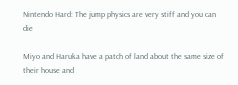Nintendo Hard: The jump physics are very stiff and you can die

Miyo and Haruka have a patch of land about the same size of their house and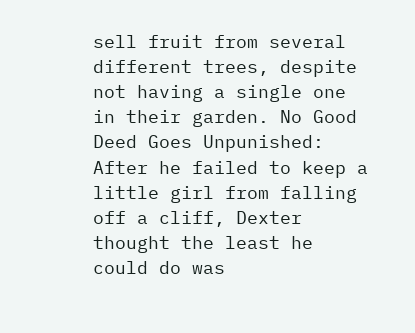sell fruit from several different trees, despite not having a single one in their garden. No Good Deed Goes Unpunished: After he failed to keep a little girl from falling off a cliff, Dexter thought the least he could do was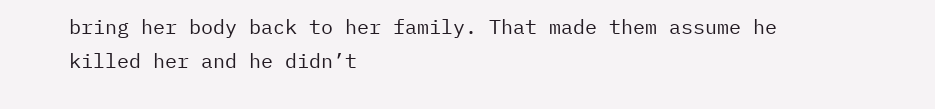bring her body back to her family. That made them assume he killed her and he didn’t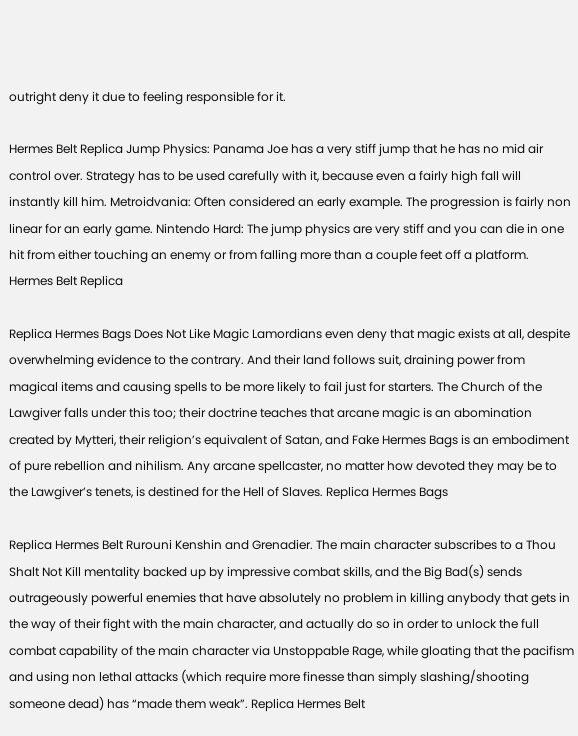outright deny it due to feeling responsible for it.

Hermes Belt Replica Jump Physics: Panama Joe has a very stiff jump that he has no mid air control over. Strategy has to be used carefully with it, because even a fairly high fall will instantly kill him. Metroidvania: Often considered an early example. The progression is fairly non linear for an early game. Nintendo Hard: The jump physics are very stiff and you can die in one hit from either touching an enemy or from falling more than a couple feet off a platform. Hermes Belt Replica

Replica Hermes Bags Does Not Like Magic Lamordians even deny that magic exists at all, despite overwhelming evidence to the contrary. And their land follows suit, draining power from magical items and causing spells to be more likely to fail just for starters. The Church of the Lawgiver falls under this too; their doctrine teaches that arcane magic is an abomination created by Mytteri, their religion’s equivalent of Satan, and Fake Hermes Bags is an embodiment of pure rebellion and nihilism. Any arcane spellcaster, no matter how devoted they may be to the Lawgiver’s tenets, is destined for the Hell of Slaves. Replica Hermes Bags

Replica Hermes Belt Rurouni Kenshin and Grenadier. The main character subscribes to a Thou Shalt Not Kill mentality backed up by impressive combat skills, and the Big Bad(s) sends outrageously powerful enemies that have absolutely no problem in killing anybody that gets in the way of their fight with the main character, and actually do so in order to unlock the full combat capability of the main character via Unstoppable Rage, while gloating that the pacifism and using non lethal attacks (which require more finesse than simply slashing/shooting someone dead) has “made them weak”. Replica Hermes Belt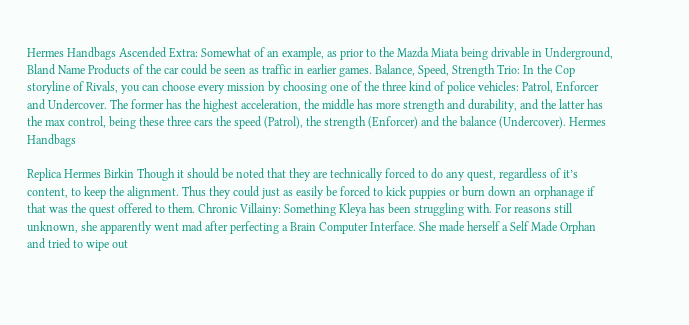Hermes Handbags Ascended Extra: Somewhat of an example, as prior to the Mazda Miata being drivable in Underground, Bland Name Products of the car could be seen as traffic in earlier games. Balance, Speed, Strength Trio: In the Cop storyline of Rivals, you can choose every mission by choosing one of the three kind of police vehicles: Patrol, Enforcer and Undercover. The former has the highest acceleration, the middle has more strength and durability, and the latter has the max control, being these three cars the speed (Patrol), the strength (Enforcer) and the balance (Undercover). Hermes Handbags

Replica Hermes Birkin Though it should be noted that they are technically forced to do any quest, regardless of it’s content, to keep the alignment. Thus they could just as easily be forced to kick puppies or burn down an orphanage if that was the quest offered to them. Chronic Villainy: Something Kleya has been struggling with. For reasons still unknown, she apparently went mad after perfecting a Brain Computer Interface. She made herself a Self Made Orphan and tried to wipe out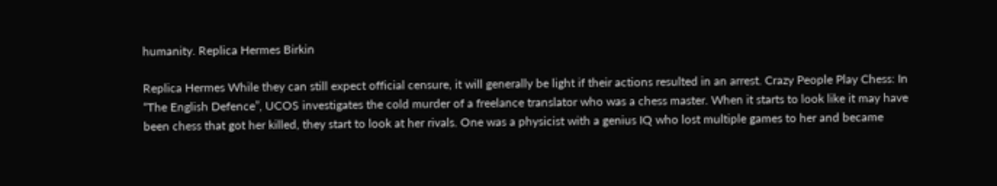humanity. Replica Hermes Birkin

Replica Hermes While they can still expect official censure, it will generally be light if their actions resulted in an arrest. Crazy People Play Chess: In “The English Defence”, UCOS investigates the cold murder of a freelance translator who was a chess master. When it starts to look like it may have been chess that got her killed, they start to look at her rivals. One was a physicist with a genius IQ who lost multiple games to her and became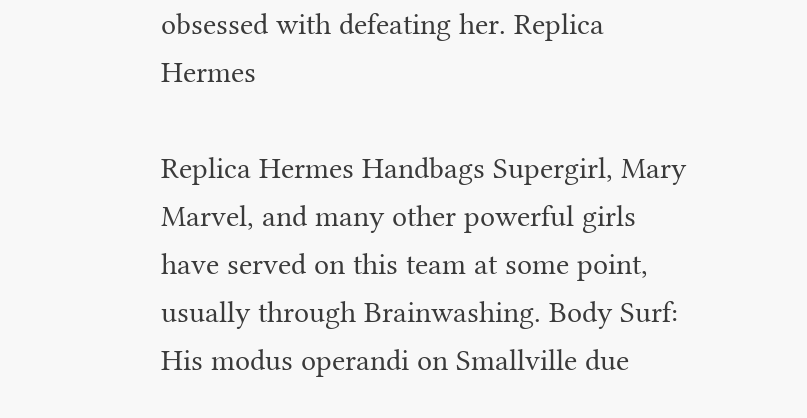obsessed with defeating her. Replica Hermes

Replica Hermes Handbags Supergirl, Mary Marvel, and many other powerful girls have served on this team at some point, usually through Brainwashing. Body Surf: His modus operandi on Smallville due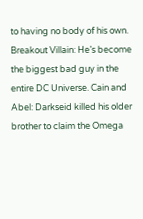to having no body of his own. Breakout Villain: He’s become the biggest bad guy in the entire DC Universe. Cain and Abel: Darkseid killed his older brother to claim the Omega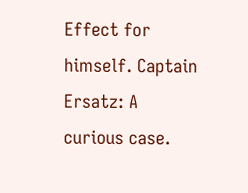Effect for himself. Captain Ersatz: A curious case.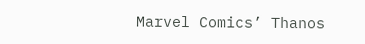Marvel Comics’ Thanos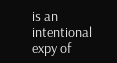is an intentional expy of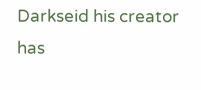Darkseid his creator has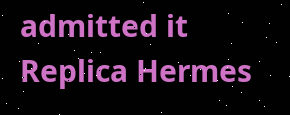admitted it Replica Hermes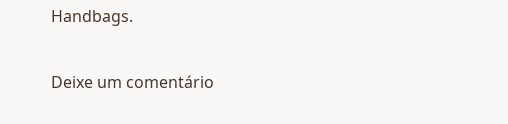Handbags.

Deixe um comentário